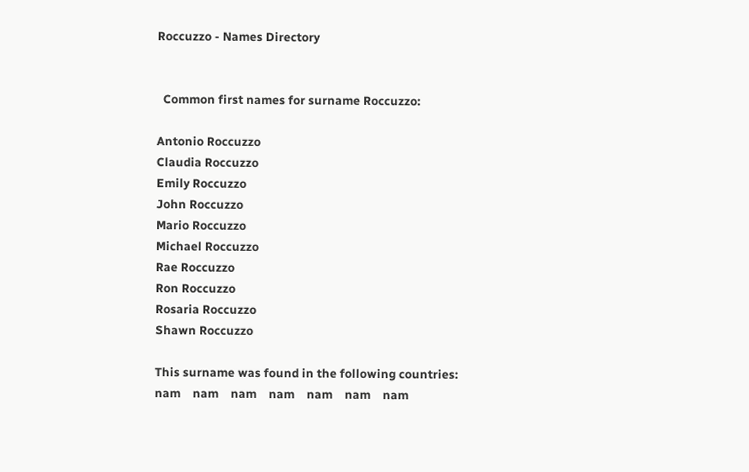Roccuzzo - Names Directory


  Common first names for surname Roccuzzo:

Antonio Roccuzzo
Claudia Roccuzzo
Emily Roccuzzo
John Roccuzzo
Mario Roccuzzo
Michael Roccuzzo
Rae Roccuzzo
Ron Roccuzzo
Rosaria Roccuzzo
Shawn Roccuzzo

This surname was found in the following countries:
nam    nam    nam    nam    nam    nam    nam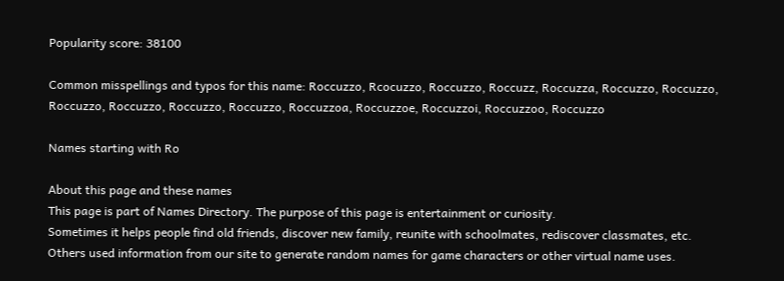Popularity score: 38100

Common misspellings and typos for this name: Roccuzzo, Rcocuzzo, Roccuzzo, Roccuzz, Roccuzza, Roccuzzo, Roccuzzo,
Roccuzzo, Roccuzzo, Roccuzzo, Roccuzzo, Roccuzzoa, Roccuzzoe, Roccuzzoi, Roccuzzoo, Roccuzzo

Names starting with Ro

About this page and these names
This page is part of Names Directory. The purpose of this page is entertainment or curiosity.
Sometimes it helps people find old friends, discover new family, reunite with schoolmates, rediscover classmates, etc.
Others used information from our site to generate random names for game characters or other virtual name uses.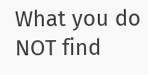What you do NOT find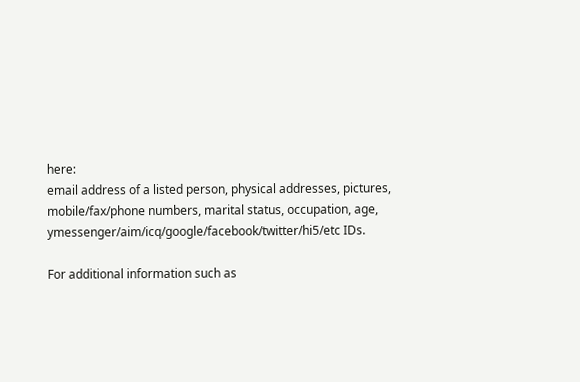here:
email address of a listed person, physical addresses, pictures, mobile/fax/phone numbers, marital status, occupation, age, ymessenger/aim/icq/google/facebook/twitter/hi5/etc IDs.

For additional information such as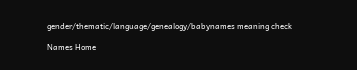gender/thematic/language/genealogy/babynames meaning check

Names Home